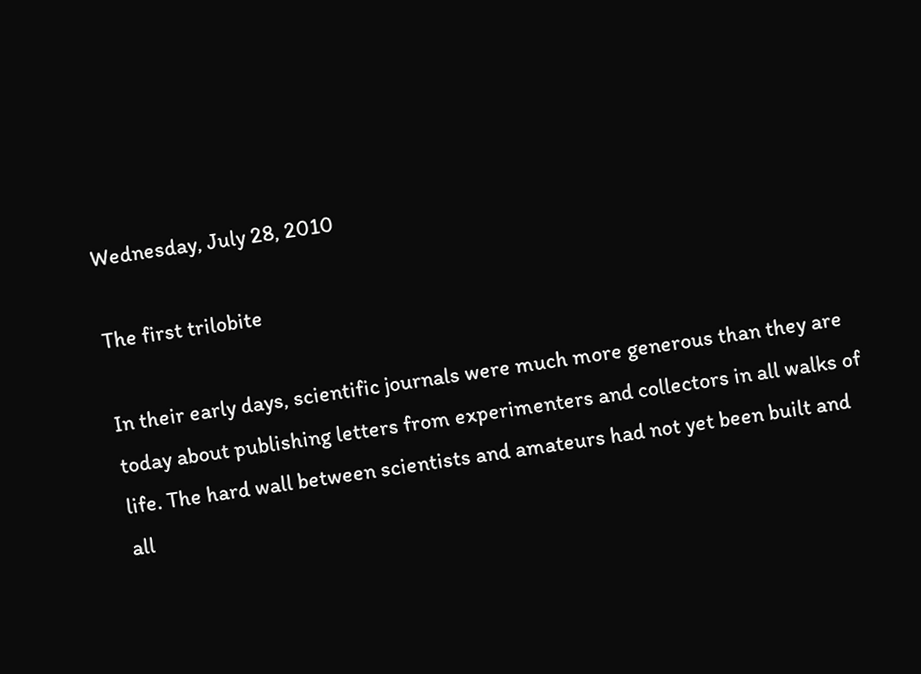Wednesday, July 28, 2010

The first trilobite

In their early days, scientific journals were much more generous than they are today about publishing letters from experimenters and collectors in all walks of life. The hard wall between scientists and amateurs had not yet been built and all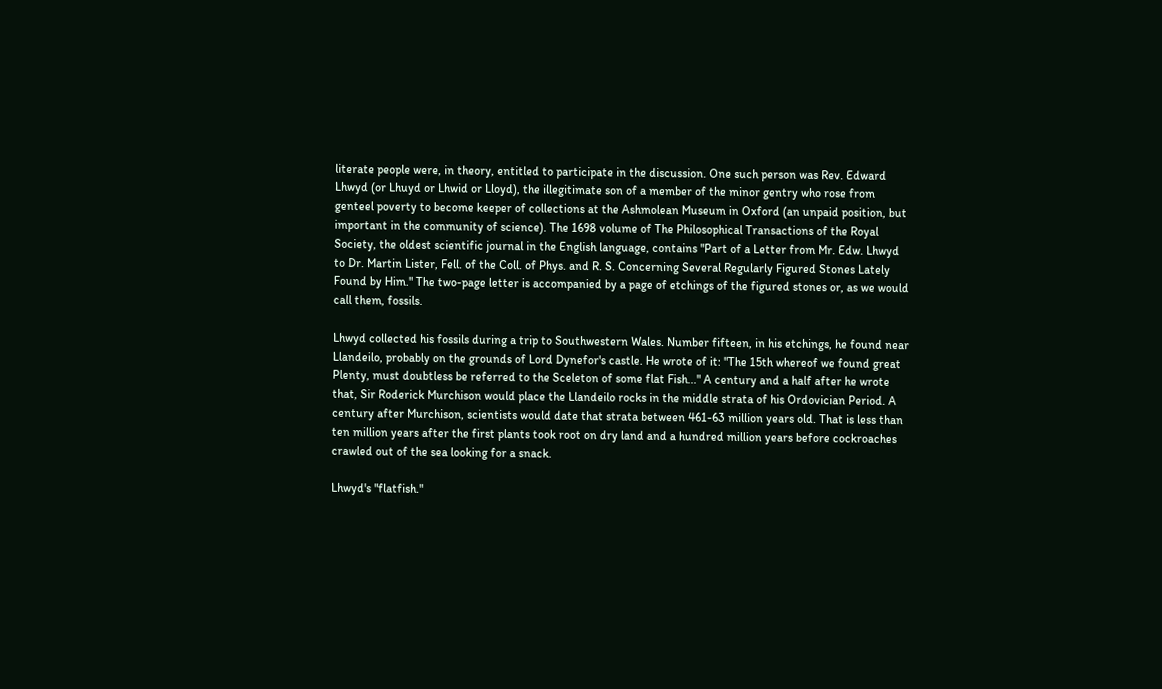literate people were, in theory, entitled to participate in the discussion. One such person was Rev. Edward Lhwyd (or Lhuyd or Lhwid or Lloyd), the illegitimate son of a member of the minor gentry who rose from genteel poverty to become keeper of collections at the Ashmolean Museum in Oxford (an unpaid position, but important in the community of science). The 1698 volume of The Philosophical Transactions of the Royal Society, the oldest scientific journal in the English language, contains "Part of a Letter from Mr. Edw. Lhwyd to Dr. Martin Lister, Fell. of the Coll. of Phys. and R. S. Concerning Several Regularly Figured Stones Lately Found by Him." The two-page letter is accompanied by a page of etchings of the figured stones or, as we would call them, fossils.

Lhwyd collected his fossils during a trip to Southwestern Wales. Number fifteen, in his etchings, he found near Llandeilo, probably on the grounds of Lord Dynefor's castle. He wrote of it: "The 15th whereof we found great Plenty, must doubtless be referred to the Sceleton of some flat Fish..." A century and a half after he wrote that, Sir Roderick Murchison would place the Llandeilo rocks in the middle strata of his Ordovician Period. A century after Murchison, scientists would date that strata between 461-63 million years old. That is less than ten million years after the first plants took root on dry land and a hundred million years before cockroaches crawled out of the sea looking for a snack.

Lhwyd's "flatfish."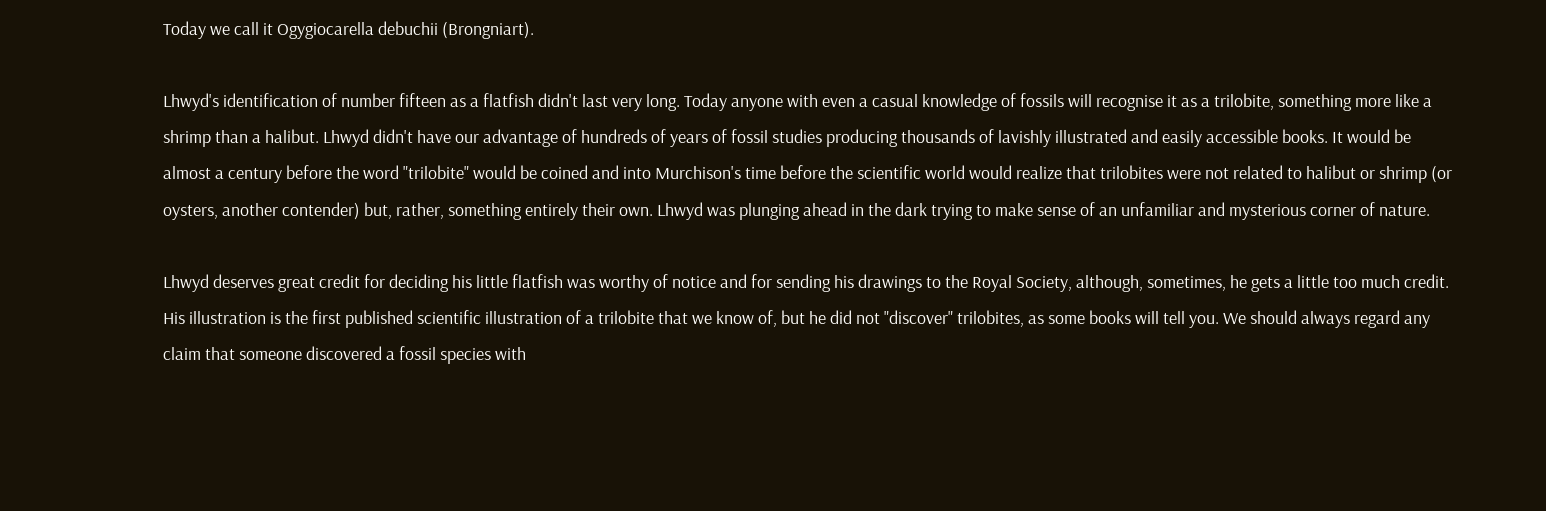Today we call it Ogygiocarella debuchii (Brongniart).

Lhwyd's identification of number fifteen as a flatfish didn't last very long. Today anyone with even a casual knowledge of fossils will recognise it as a trilobite, something more like a shrimp than a halibut. Lhwyd didn't have our advantage of hundreds of years of fossil studies producing thousands of lavishly illustrated and easily accessible books. It would be almost a century before the word "trilobite" would be coined and into Murchison's time before the scientific world would realize that trilobites were not related to halibut or shrimp (or oysters, another contender) but, rather, something entirely their own. Lhwyd was plunging ahead in the dark trying to make sense of an unfamiliar and mysterious corner of nature.

Lhwyd deserves great credit for deciding his little flatfish was worthy of notice and for sending his drawings to the Royal Society, although, sometimes, he gets a little too much credit. His illustration is the first published scientific illustration of a trilobite that we know of, but he did not "discover" trilobites, as some books will tell you. We should always regard any claim that someone discovered a fossil species with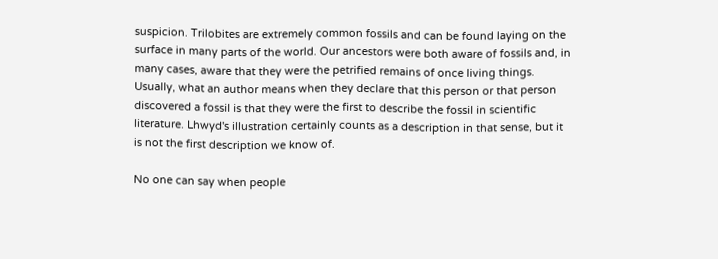suspicion. Trilobites are extremely common fossils and can be found laying on the surface in many parts of the world. Our ancestors were both aware of fossils and, in many cases, aware that they were the petrified remains of once living things. Usually, what an author means when they declare that this person or that person discovered a fossil is that they were the first to describe the fossil in scientific literature. Lhwyd's illustration certainly counts as a description in that sense, but it is not the first description we know of.

No one can say when people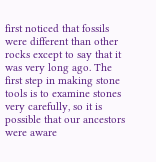first noticed that fossils were different than other rocks except to say that it was very long ago. The first step in making stone tools is to examine stones very carefully, so it is possible that our ancestors were aware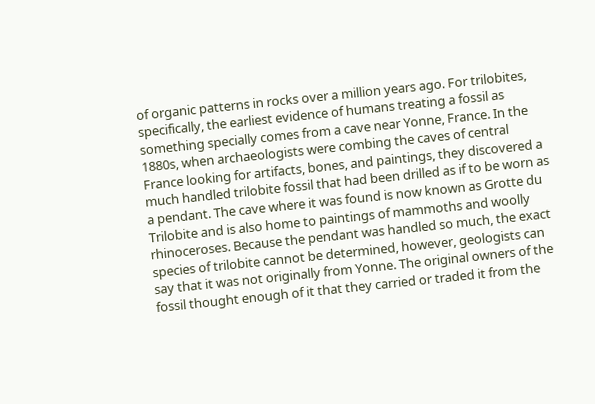of organic patterns in rocks over a million years ago. For trilobites, specifically, the earliest evidence of humans treating a fossil as something specially comes from a cave near Yonne, France. In the 1880s, when archaeologists were combing the caves of central France looking for artifacts, bones, and paintings, they discovered a much handled trilobite fossil that had been drilled as if to be worn as a pendant. The cave where it was found is now known as Grotte du Trilobite and is also home to paintings of mammoths and woolly rhinoceroses. Because the pendant was handled so much, the exact species of trilobite cannot be determined, however, geologists can say that it was not originally from Yonne. The original owners of the fossil thought enough of it that they carried or traded it from the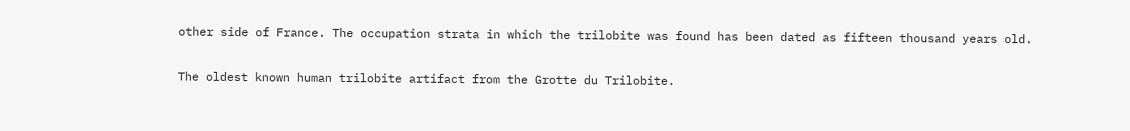other side of France. The occupation strata in which the trilobite was found has been dated as fifteen thousand years old.

The oldest known human trilobite artifact from the Grotte du Trilobite.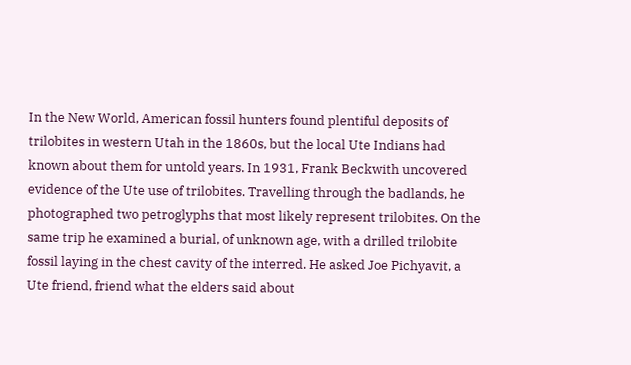In the New World, American fossil hunters found plentiful deposits of trilobites in western Utah in the 1860s, but the local Ute Indians had known about them for untold years. In 1931, Frank Beckwith uncovered evidence of the Ute use of trilobites. Travelling through the badlands, he photographed two petroglyphs that most likely represent trilobites. On the same trip he examined a burial, of unknown age, with a drilled trilobite fossil laying in the chest cavity of the interred. He asked Joe Pichyavit, a Ute friend, friend what the elders said about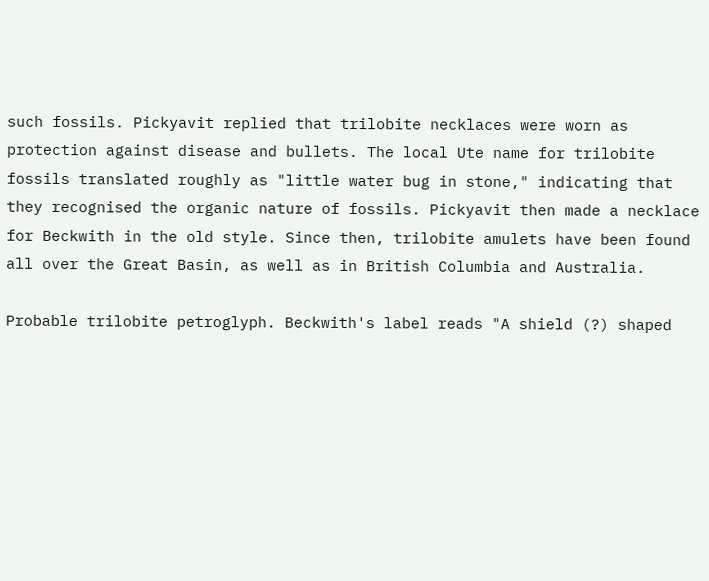such fossils. Pickyavit replied that trilobite necklaces were worn as protection against disease and bullets. The local Ute name for trilobite fossils translated roughly as "little water bug in stone," indicating that they recognised the organic nature of fossils. Pickyavit then made a necklace for Beckwith in the old style. Since then, trilobite amulets have been found all over the Great Basin, as well as in British Columbia and Australia.

Probable trilobite petroglyph. Beckwith's label reads "A shield (?) shaped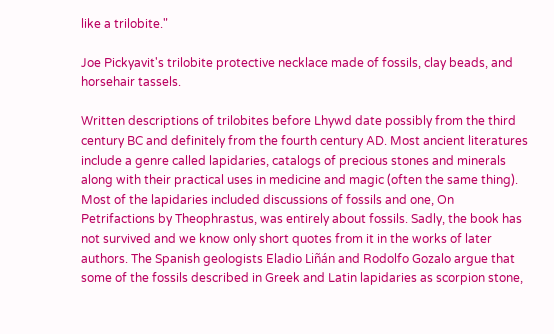like a trilobite."

Joe Pickyavit's trilobite protective necklace made of fossils, clay beads, and horsehair tassels.

Written descriptions of trilobites before Lhywd date possibly from the third century BC and definitely from the fourth century AD. Most ancient literatures include a genre called lapidaries, catalogs of precious stones and minerals along with their practical uses in medicine and magic (often the same thing). Most of the lapidaries included discussions of fossils and one, On Petrifactions by Theophrastus, was entirely about fossils. Sadly, the book has not survived and we know only short quotes from it in the works of later authors. The Spanish geologists Eladio Liñán and Rodolfo Gozalo argue that some of the fossils described in Greek and Latin lapidaries as scorpion stone,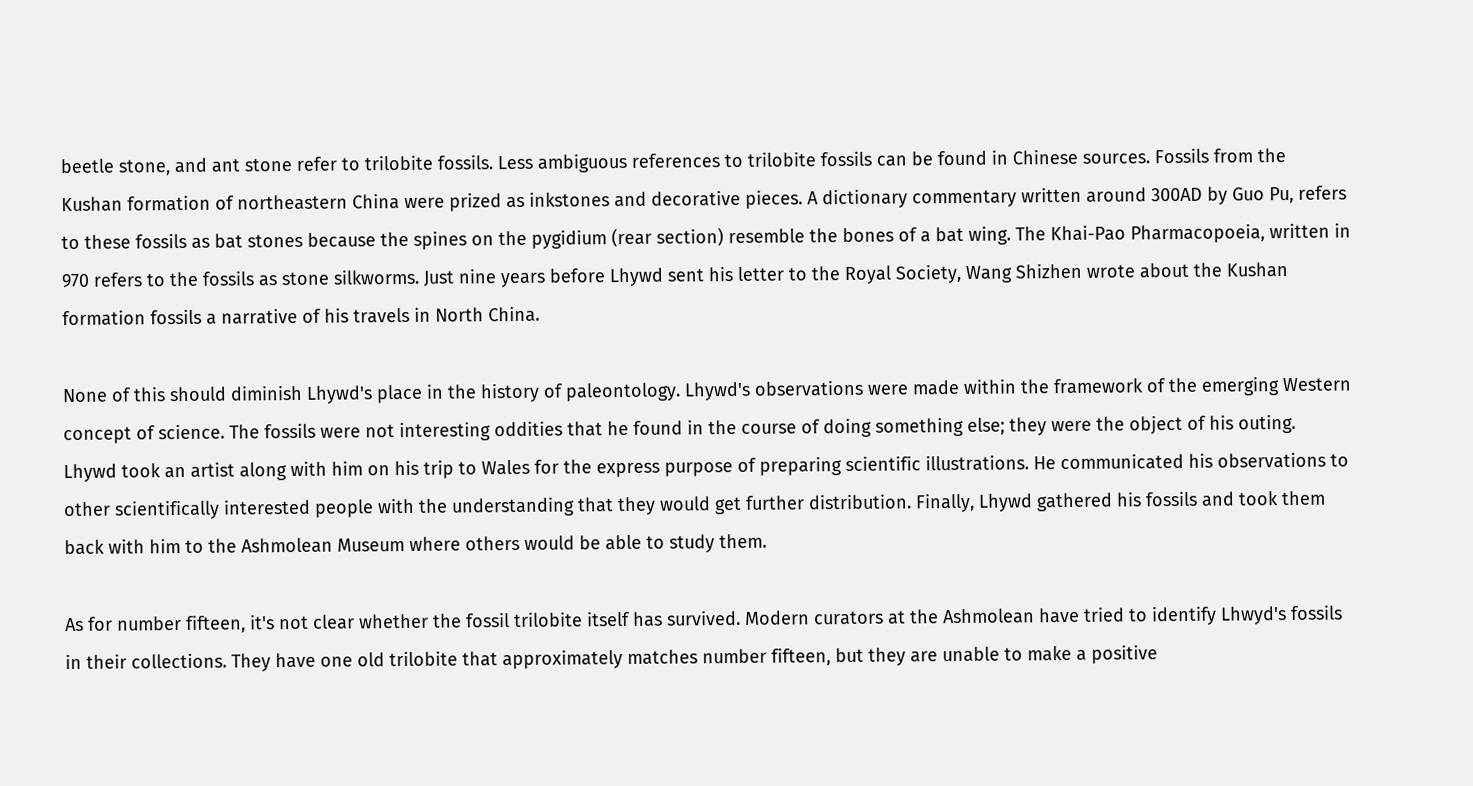beetle stone, and ant stone refer to trilobite fossils. Less ambiguous references to trilobite fossils can be found in Chinese sources. Fossils from the Kushan formation of northeastern China were prized as inkstones and decorative pieces. A dictionary commentary written around 300AD by Guo Pu, refers to these fossils as bat stones because the spines on the pygidium (rear section) resemble the bones of a bat wing. The Khai-Pao Pharmacopoeia, written in 970 refers to the fossils as stone silkworms. Just nine years before Lhywd sent his letter to the Royal Society, Wang Shizhen wrote about the Kushan formation fossils a narrative of his travels in North China.

None of this should diminish Lhywd's place in the history of paleontology. Lhywd's observations were made within the framework of the emerging Western concept of science. The fossils were not interesting oddities that he found in the course of doing something else; they were the object of his outing. Lhywd took an artist along with him on his trip to Wales for the express purpose of preparing scientific illustrations. He communicated his observations to other scientifically interested people with the understanding that they would get further distribution. Finally, Lhywd gathered his fossils and took them back with him to the Ashmolean Museum where others would be able to study them.

As for number fifteen, it's not clear whether the fossil trilobite itself has survived. Modern curators at the Ashmolean have tried to identify Lhwyd's fossils in their collections. They have one old trilobite that approximately matches number fifteen, but they are unable to make a positive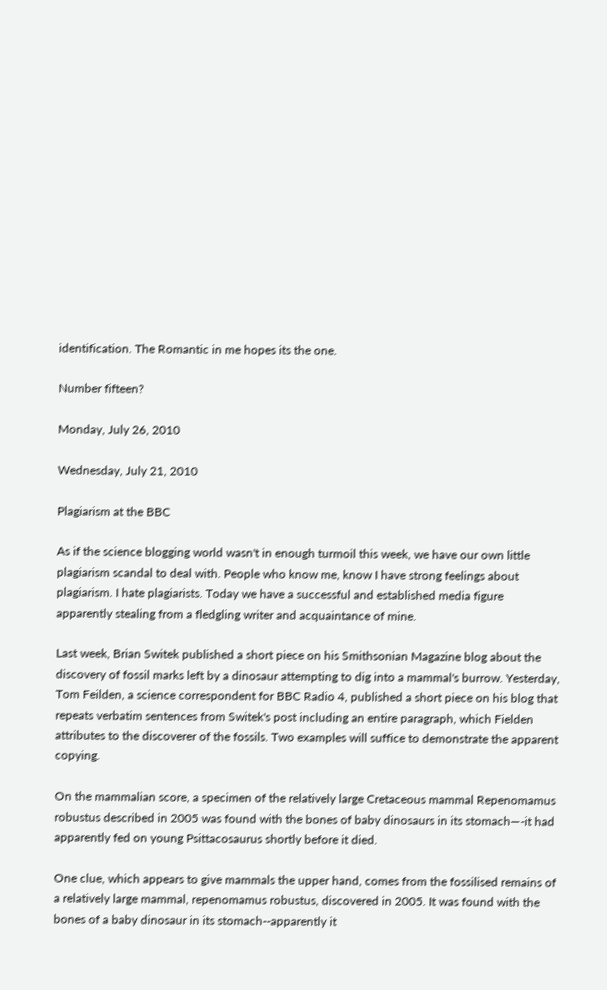identification. The Romantic in me hopes its the one.

Number fifteen?

Monday, July 26, 2010

Wednesday, July 21, 2010

Plagiarism at the BBC

As if the science blogging world wasn't in enough turmoil this week, we have our own little plagiarism scandal to deal with. People who know me, know I have strong feelings about plagiarism. I hate plagiarists. Today we have a successful and established media figure apparently stealing from a fledgling writer and acquaintance of mine.

Last week, Brian Switek published a short piece on his Smithsonian Magazine blog about the discovery of fossil marks left by a dinosaur attempting to dig into a mammal's burrow. Yesterday, Tom Feilden, a science correspondent for BBC Radio 4, published a short piece on his blog that repeats verbatim sentences from Switek's post including an entire paragraph, which Fielden attributes to the discoverer of the fossils. Two examples will suffice to demonstrate the apparent copying.

On the mammalian score, a specimen of the relatively large Cretaceous mammal Repenomamus robustus described in 2005 was found with the bones of baby dinosaurs in its stomach—-it had apparently fed on young Psittacosaurus shortly before it died.

One clue, which appears to give mammals the upper hand, comes from the fossilised remains of a relatively large mammal, repenomamus robustus, discovered in 2005. It was found with the bones of a baby dinosaur in its stomach--apparently it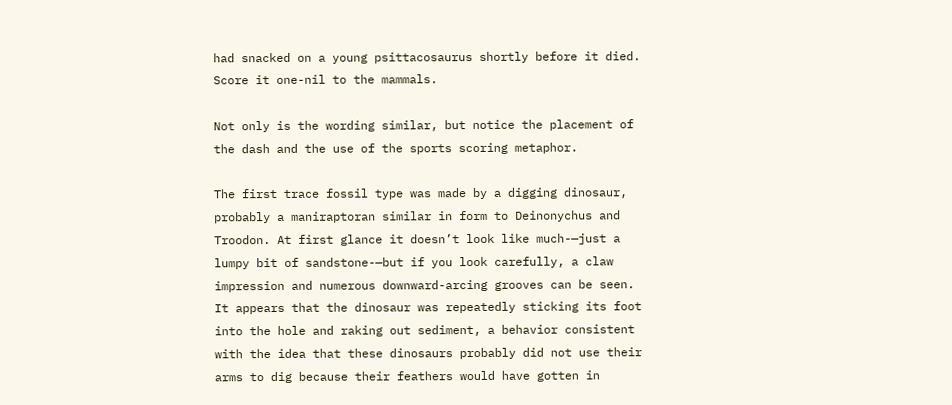had snacked on a young psittacosaurus shortly before it died. Score it one-nil to the mammals.

Not only is the wording similar, but notice the placement of the dash and the use of the sports scoring metaphor.

The first trace fossil type was made by a digging dinosaur, probably a maniraptoran similar in form to Deinonychus and Troodon. At first glance it doesn’t look like much-—just a lumpy bit of sandstone-—but if you look carefully, a claw impression and numerous downward-arcing grooves can be seen. It appears that the dinosaur was repeatedly sticking its foot into the hole and raking out sediment, a behavior consistent with the idea that these dinosaurs probably did not use their arms to dig because their feathers would have gotten in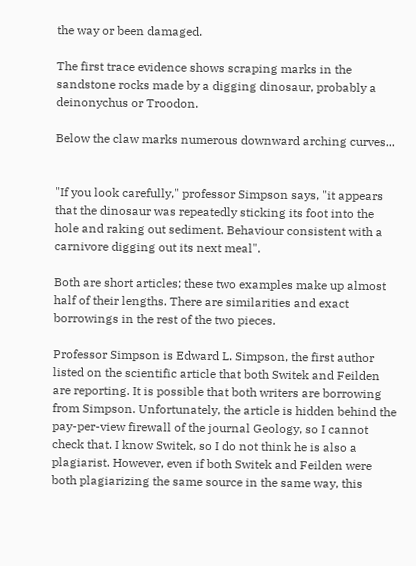the way or been damaged.

The first trace evidence shows scraping marks in the sandstone rocks made by a digging dinosaur, probably a deinonychus or Troodon.

Below the claw marks numerous downward arching curves...


"If you look carefully," professor Simpson says, "it appears that the dinosaur was repeatedly sticking its foot into the hole and raking out sediment. Behaviour consistent with a carnivore digging out its next meal".

Both are short articles; these two examples make up almost half of their lengths. There are similarities and exact borrowings in the rest of the two pieces.

Professor Simpson is Edward L. Simpson, the first author listed on the scientific article that both Switek and Feilden are reporting. It is possible that both writers are borrowing from Simpson. Unfortunately, the article is hidden behind the pay-per-view firewall of the journal Geology, so I cannot check that. I know Switek, so I do not think he is also a plagiarist. However, even if both Switek and Feilden were both plagiarizing the same source in the same way, this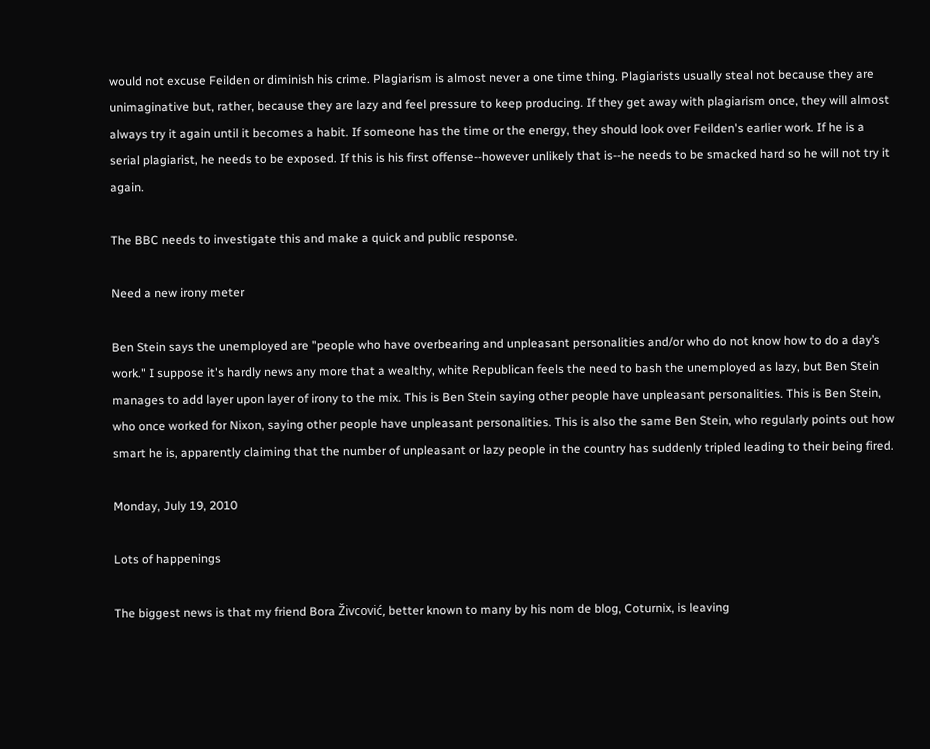would not excuse Feilden or diminish his crime. Plagiarism is almost never a one time thing. Plagiarists usually steal not because they are unimaginative but, rather, because they are lazy and feel pressure to keep producing. If they get away with plagiarism once, they will almost always try it again until it becomes a habit. If someone has the time or the energy, they should look over Feilden's earlier work. If he is a serial plagiarist, he needs to be exposed. If this is his first offense--however unlikely that is--he needs to be smacked hard so he will not try it again.

The BBC needs to investigate this and make a quick and public response.

Need a new irony meter

Ben Stein says the unemployed are "people who have overbearing and unpleasant personalities and/or who do not know how to do a day’s work." I suppose it's hardly news any more that a wealthy, white Republican feels the need to bash the unemployed as lazy, but Ben Stein manages to add layer upon layer of irony to the mix. This is Ben Stein saying other people have unpleasant personalities. This is Ben Stein, who once worked for Nixon, saying other people have unpleasant personalities. This is also the same Ben Stein, who regularly points out how smart he is, apparently claiming that the number of unpleasant or lazy people in the country has suddenly tripled leading to their being fired.

Monday, July 19, 2010

Lots of happenings

The biggest news is that my friend Bora Živcović, better known to many by his nom de blog, Coturnix, is leaving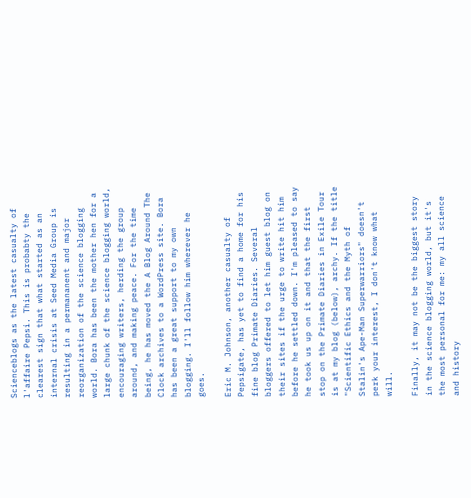Scienceblogs as the latest casualty of l'affaire Pepsi. This is probabty the clearest sign that what started as an internal crisis at Seed Media Group is resulting in a permananent and major reorganization of the science blogging world. Bora has been the mother hen for a large chunk of the science blogging world, encouraging writers, herding the group around, and making peace. For the time being, he has moved the A Blog Around The Clock archives to a WordPress site. Bora has been a great support to my own blogging. I'll follow him wherever he goes.

Eric M. Johnson, another casualty of Pepsigate, has yet to find a home for his fine blog Primate Diaries. Several bloggers offered to let him guest blog on their sites if the urge to write hit him before he settled down. I'm pleased to say he took us up on it and that the first stop on the Primate Diaries in Exile Tour is at my blog (below), archy. If the title "Scientific Ethics and the Myth of Stalin's Ape-Man Superwarriors" doesn't perk your interest, I don't know what will.

Finally, it may not be the biggest story in the science blogging world, but it's the most personal for me: my all science and history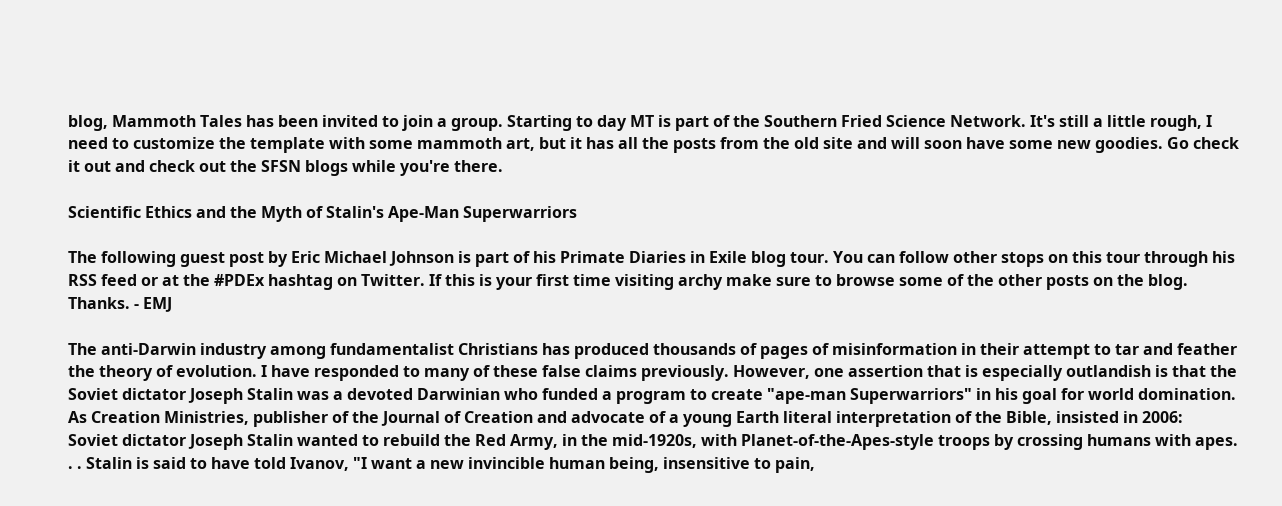blog, Mammoth Tales has been invited to join a group. Starting to day MT is part of the Southern Fried Science Network. It's still a little rough, I need to customize the template with some mammoth art, but it has all the posts from the old site and will soon have some new goodies. Go check it out and check out the SFSN blogs while you're there.

Scientific Ethics and the Myth of Stalin's Ape-Man Superwarriors

The following guest post by Eric Michael Johnson is part of his Primate Diaries in Exile blog tour. You can follow other stops on this tour through his RSS feed or at the #PDEx hashtag on Twitter. If this is your first time visiting archy make sure to browse some of the other posts on the blog. Thanks. - EMJ

The anti-Darwin industry among fundamentalist Christians has produced thousands of pages of misinformation in their attempt to tar and feather the theory of evolution. I have responded to many of these false claims previously. However, one assertion that is especially outlandish is that the Soviet dictator Joseph Stalin was a devoted Darwinian who funded a program to create "ape-man Superwarriors" in his goal for world domination. As Creation Ministries, publisher of the Journal of Creation and advocate of a young Earth literal interpretation of the Bible, insisted in 2006:
Soviet dictator Joseph Stalin wanted to rebuild the Red Army, in the mid-1920s, with Planet-of-the-Apes-style troops by crossing humans with apes. . . Stalin is said to have told Ivanov, "I want a new invincible human being, insensitive to pain,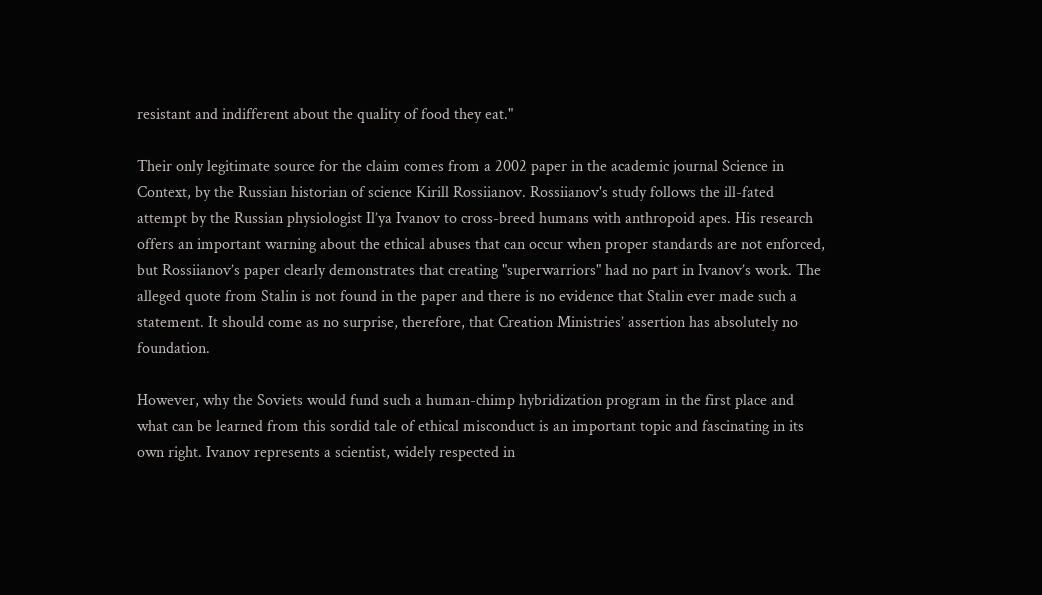resistant and indifferent about the quality of food they eat."

Their only legitimate source for the claim comes from a 2002 paper in the academic journal Science in Context, by the Russian historian of science Kirill Rossiianov. Rossiianov's study follows the ill-fated attempt by the Russian physiologist Il’ya Ivanov to cross-breed humans with anthropoid apes. His research offers an important warning about the ethical abuses that can occur when proper standards are not enforced, but Rossiianov’s paper clearly demonstrates that creating "superwarriors" had no part in Ivanov’s work. The alleged quote from Stalin is not found in the paper and there is no evidence that Stalin ever made such a statement. It should come as no surprise, therefore, that Creation Ministries’ assertion has absolutely no foundation.

However, why the Soviets would fund such a human-chimp hybridization program in the first place and what can be learned from this sordid tale of ethical misconduct is an important topic and fascinating in its own right. Ivanov represents a scientist, widely respected in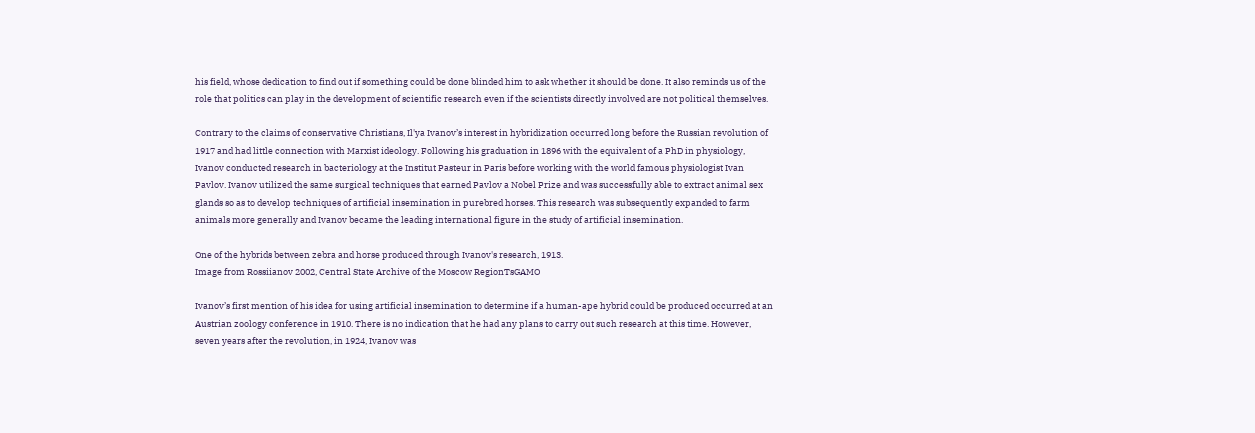his field, whose dedication to find out if something could be done blinded him to ask whether it should be done. It also reminds us of the role that politics can play in the development of scientific research even if the scientists directly involved are not political themselves.

Contrary to the claims of conservative Christians, Il'ya Ivanov’s interest in hybridization occurred long before the Russian revolution of 1917 and had little connection with Marxist ideology. Following his graduation in 1896 with the equivalent of a PhD in physiology, Ivanov conducted research in bacteriology at the Institut Pasteur in Paris before working with the world famous physiologist Ivan Pavlov. Ivanov utilized the same surgical techniques that earned Pavlov a Nobel Prize and was successfully able to extract animal sex glands so as to develop techniques of artificial insemination in purebred horses. This research was subsequently expanded to farm animals more generally and Ivanov became the leading international figure in the study of artificial insemination.

One of the hybrids between zebra and horse produced through Ivanov's research, 1913.
Image from Rossiianov 2002, Central State Archive of the Moscow RegionTsGAMO

Ivanov’s first mention of his idea for using artificial insemination to determine if a human-ape hybrid could be produced occurred at an Austrian zoology conference in 1910. There is no indication that he had any plans to carry out such research at this time. However, seven years after the revolution, in 1924, Ivanov was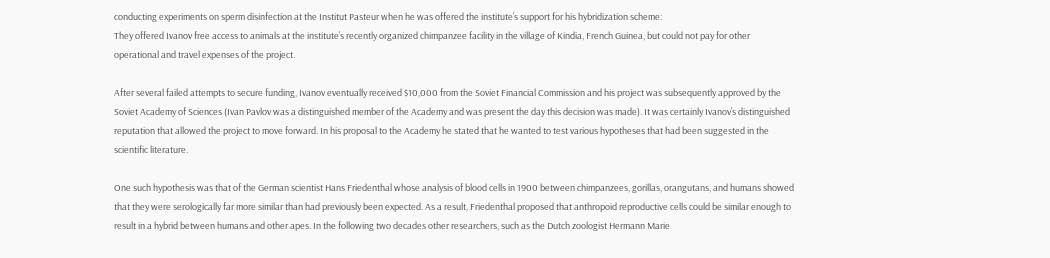conducting experiments on sperm disinfection at the Institut Pasteur when he was offered the institute’s support for his hybridization scheme:
They offered Ivanov free access to animals at the institute’s recently organized chimpanzee facility in the village of Kindia, French Guinea, but could not pay for other operational and travel expenses of the project.

After several failed attempts to secure funding, Ivanov eventually received $10,000 from the Soviet Financial Commission and his project was subsequently approved by the Soviet Academy of Sciences (Ivan Pavlov was a distinguished member of the Academy and was present the day this decision was made). It was certainly Ivanov’s distinguished reputation that allowed the project to move forward. In his proposal to the Academy he stated that he wanted to test various hypotheses that had been suggested in the scientific literature.

One such hypothesis was that of the German scientist Hans Friedenthal whose analysis of blood cells in 1900 between chimpanzees, gorillas, orangutans, and humans showed that they were serologically far more similar than had previously been expected. As a result, Friedenthal proposed that anthropoid reproductive cells could be similar enough to result in a hybrid between humans and other apes. In the following two decades other researchers, such as the Dutch zoologist Hermann Marie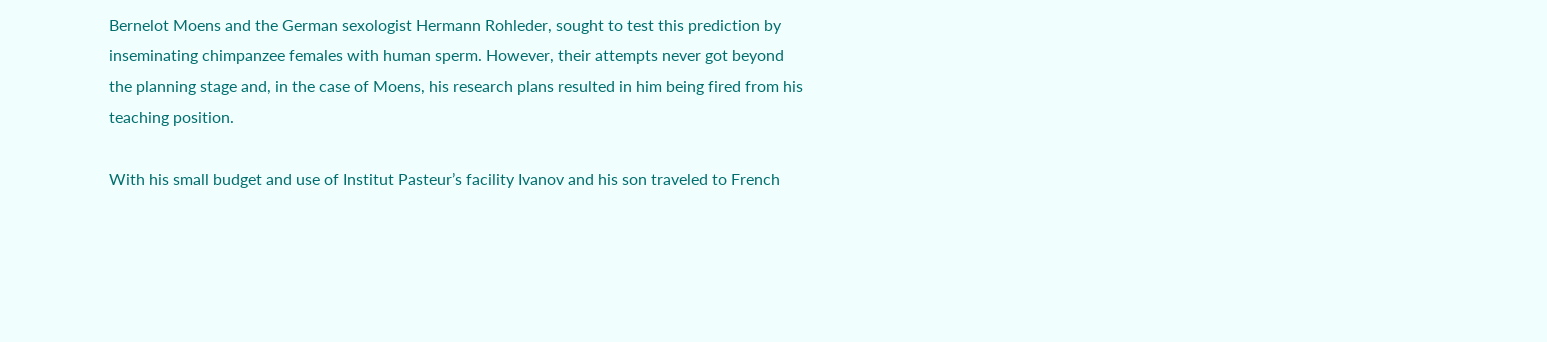Bernelot Moens and the German sexologist Hermann Rohleder, sought to test this prediction by inseminating chimpanzee females with human sperm. However, their attempts never got beyond the planning stage and, in the case of Moens, his research plans resulted in him being fired from his teaching position.

With his small budget and use of Institut Pasteur’s facility Ivanov and his son traveled to French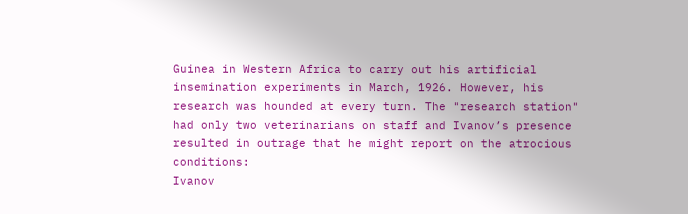Guinea in Western Africa to carry out his artificial insemination experiments in March, 1926. However, his research was hounded at every turn. The "research station" had only two veterinarians on staff and Ivanov’s presence resulted in outrage that he might report on the atrocious conditions:
Ivanov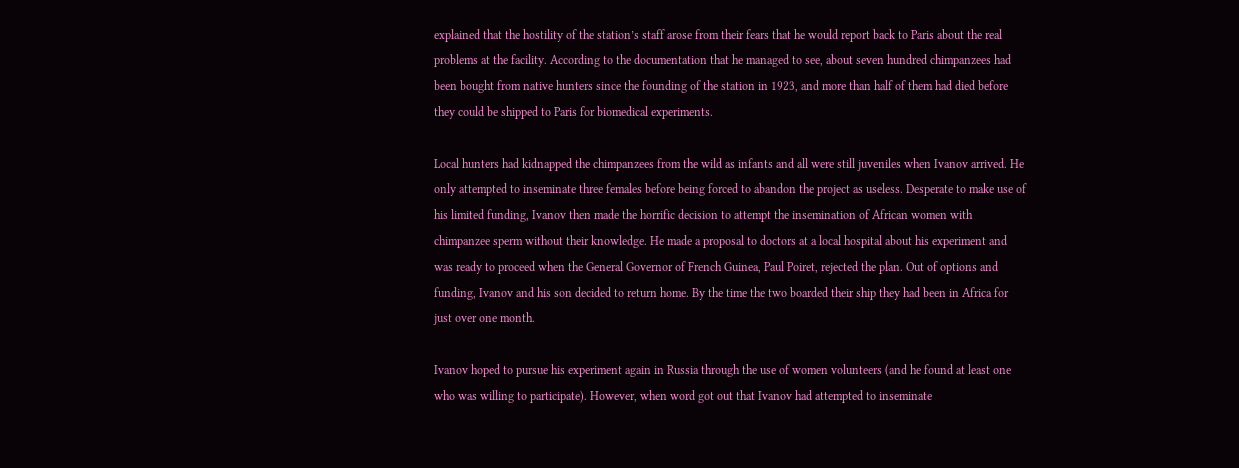explained that the hostility of the station’s staff arose from their fears that he would report back to Paris about the real problems at the facility. According to the documentation that he managed to see, about seven hundred chimpanzees had been bought from native hunters since the founding of the station in 1923, and more than half of them had died before they could be shipped to Paris for biomedical experiments.

Local hunters had kidnapped the chimpanzees from the wild as infants and all were still juveniles when Ivanov arrived. He only attempted to inseminate three females before being forced to abandon the project as useless. Desperate to make use of his limited funding, Ivanov then made the horrific decision to attempt the insemination of African women with chimpanzee sperm without their knowledge. He made a proposal to doctors at a local hospital about his experiment and was ready to proceed when the General Governor of French Guinea, Paul Poiret, rejected the plan. Out of options and funding, Ivanov and his son decided to return home. By the time the two boarded their ship they had been in Africa for just over one month.

Ivanov hoped to pursue his experiment again in Russia through the use of women volunteers (and he found at least one who was willing to participate). However, when word got out that Ivanov had attempted to inseminate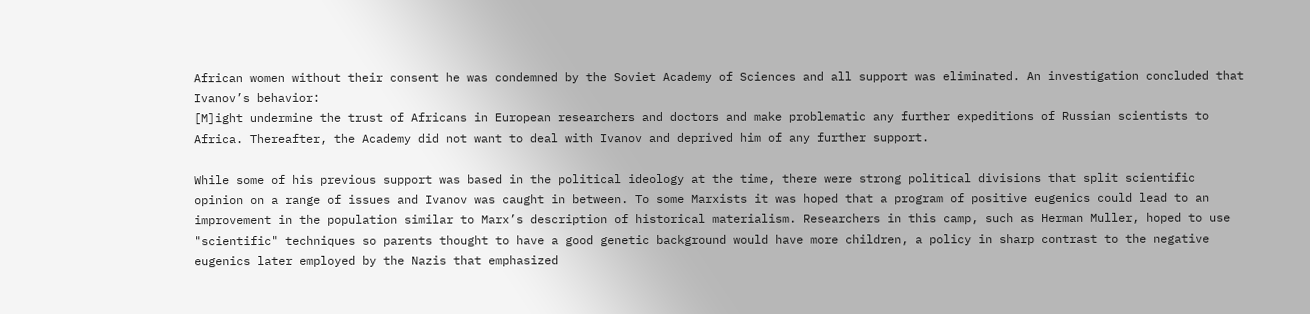African women without their consent he was condemned by the Soviet Academy of Sciences and all support was eliminated. An investigation concluded that Ivanov’s behavior:
[M]ight undermine the trust of Africans in European researchers and doctors and make problematic any further expeditions of Russian scientists to Africa. Thereafter, the Academy did not want to deal with Ivanov and deprived him of any further support.

While some of his previous support was based in the political ideology at the time, there were strong political divisions that split scientific opinion on a range of issues and Ivanov was caught in between. To some Marxists it was hoped that a program of positive eugenics could lead to an improvement in the population similar to Marx’s description of historical materialism. Researchers in this camp, such as Herman Muller, hoped to use "scientific" techniques so parents thought to have a good genetic background would have more children, a policy in sharp contrast to the negative eugenics later employed by the Nazis that emphasized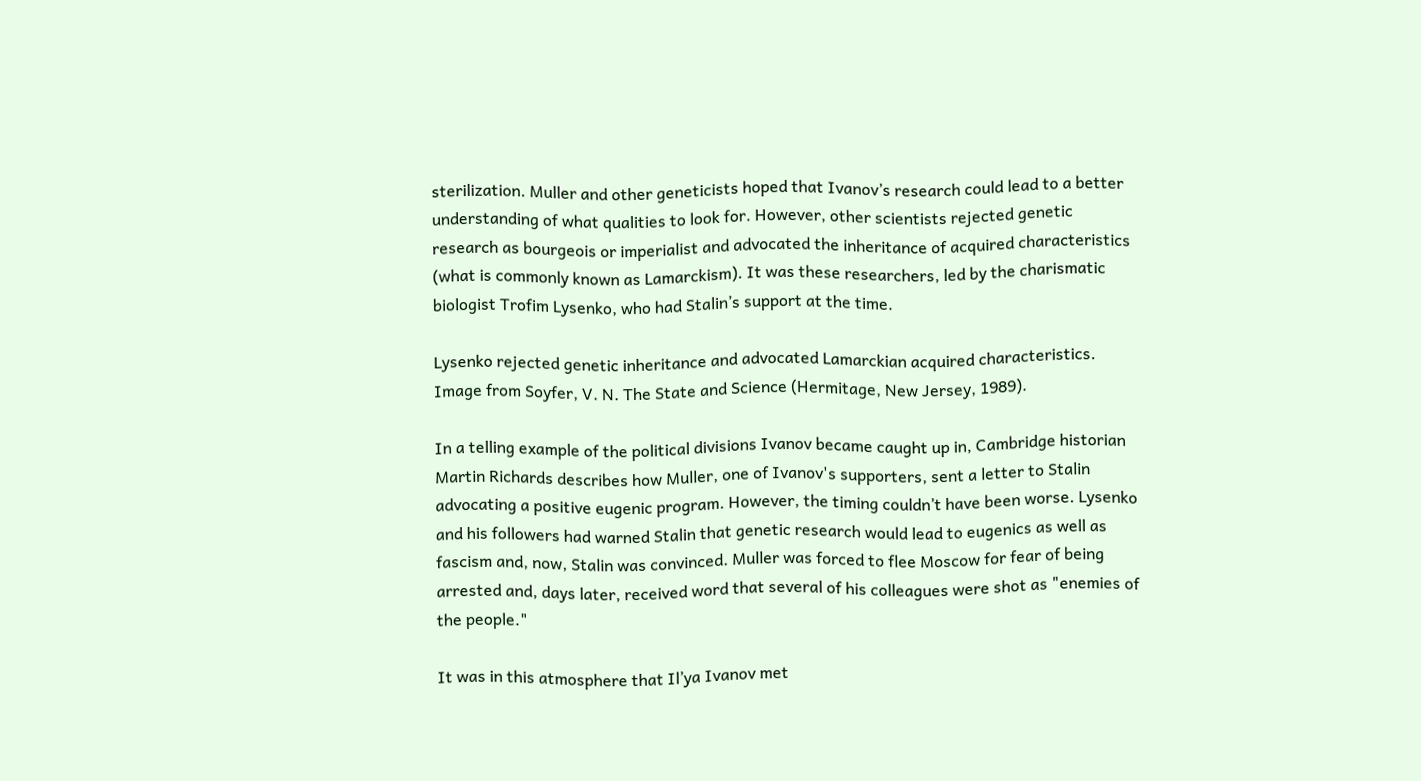sterilization. Muller and other geneticists hoped that Ivanov’s research could lead to a better understanding of what qualities to look for. However, other scientists rejected genetic research as bourgeois or imperialist and advocated the inheritance of acquired characteristics (what is commonly known as Lamarckism). It was these researchers, led by the charismatic biologist Trofim Lysenko, who had Stalin’s support at the time.

Lysenko rejected genetic inheritance and advocated Lamarckian acquired characteristics.
Image from Soyfer, V. N. The State and Science (Hermitage, New Jersey, 1989).

In a telling example of the political divisions Ivanov became caught up in, Cambridge historian Martin Richards describes how Muller, one of Ivanov's supporters, sent a letter to Stalin advocating a positive eugenic program. However, the timing couldn’t have been worse. Lysenko and his followers had warned Stalin that genetic research would lead to eugenics as well as fascism and, now, Stalin was convinced. Muller was forced to flee Moscow for fear of being arrested and, days later, received word that several of his colleagues were shot as "enemies of the people."

It was in this atmosphere that Il’ya Ivanov met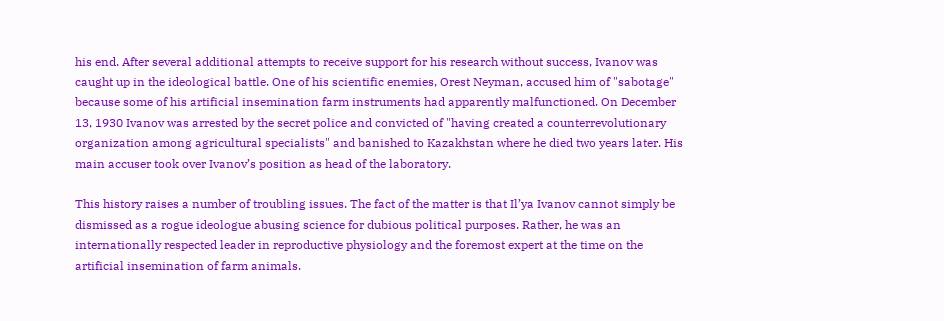his end. After several additional attempts to receive support for his research without success, Ivanov was caught up in the ideological battle. One of his scientific enemies, Orest Neyman, accused him of "sabotage" because some of his artificial insemination farm instruments had apparently malfunctioned. On December 13, 1930 Ivanov was arrested by the secret police and convicted of "having created a counterrevolutionary organization among agricultural specialists" and banished to Kazakhstan where he died two years later. His main accuser took over Ivanov’s position as head of the laboratory.

This history raises a number of troubling issues. The fact of the matter is that Il’ya Ivanov cannot simply be dismissed as a rogue ideologue abusing science for dubious political purposes. Rather, he was an internationally respected leader in reproductive physiology and the foremost expert at the time on the artificial insemination of farm animals.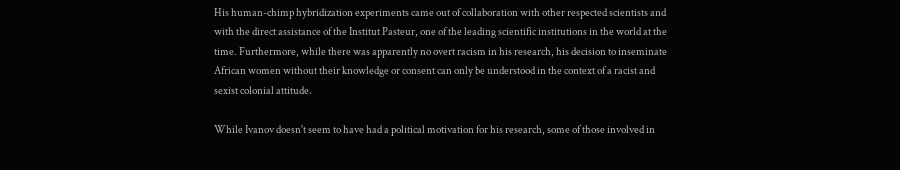His human-chimp hybridization experiments came out of collaboration with other respected scientists and with the direct assistance of the Institut Pasteur, one of the leading scientific institutions in the world at the time. Furthermore, while there was apparently no overt racism in his research, his decision to inseminate African women without their knowledge or consent can only be understood in the context of a racist and sexist colonial attitude.

While Ivanov doesn't seem to have had a political motivation for his research, some of those involved in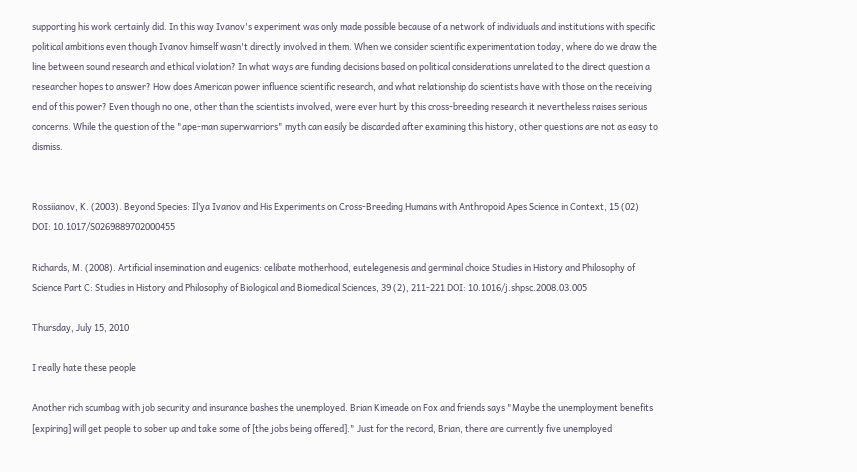supporting his work certainly did. In this way Ivanov's experiment was only made possible because of a network of individuals and institutions with specific political ambitions even though Ivanov himself wasn't directly involved in them. When we consider scientific experimentation today, where do we draw the line between sound research and ethical violation? In what ways are funding decisions based on political considerations unrelated to the direct question a researcher hopes to answer? How does American power influence scientific research, and what relationship do scientists have with those on the receiving end of this power? Even though no one, other than the scientists involved, were ever hurt by this cross-breeding research it nevertheless raises serious concerns. While the question of the "ape-man superwarriors" myth can easily be discarded after examining this history, other questions are not as easy to dismiss.


Rossiianov, K. (2003). Beyond Species: Il’ya Ivanov and His Experiments on Cross-Breeding Humans with Anthropoid Apes Science in Context, 15 (02) DOI: 10.1017/S0269889702000455

Richards, M. (2008). Artificial insemination and eugenics: celibate motherhood, eutelegenesis and germinal choice Studies in History and Philosophy of Science Part C: Studies in History and Philosophy of Biological and Biomedical Sciences, 39 (2), 211-221 DOI: 10.1016/j.shpsc.2008.03.005

Thursday, July 15, 2010

I really hate these people

Another rich scumbag with job security and insurance bashes the unemployed. Brian Kimeade on Fox and friends says "Maybe the unemployment benefits [expiring] will get people to sober up and take some of [the jobs being offered]." Just for the record, Brian, there are currently five unemployed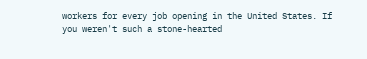workers for every job opening in the United States. If you weren't such a stone-hearted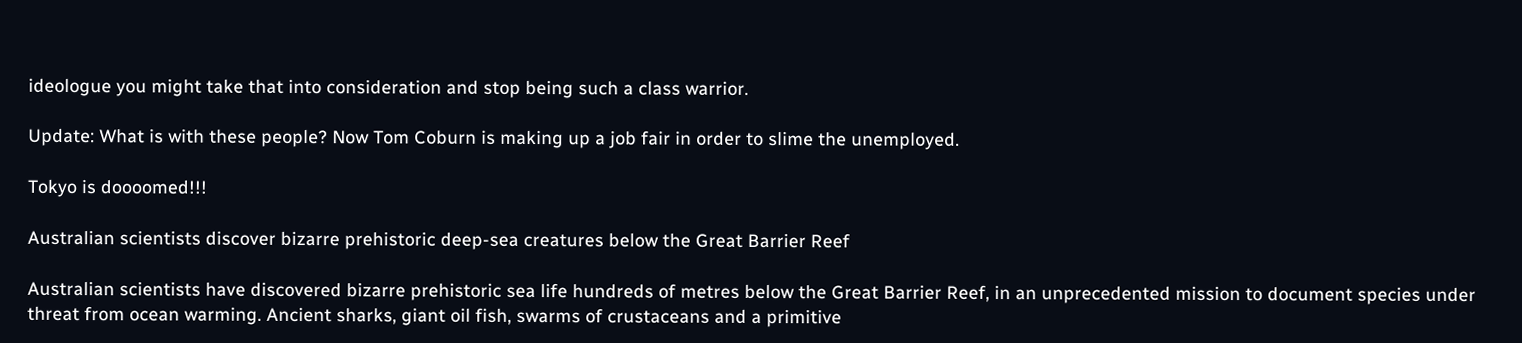ideologue you might take that into consideration and stop being such a class warrior.

Update: What is with these people? Now Tom Coburn is making up a job fair in order to slime the unemployed.

Tokyo is doooomed!!!

Australian scientists discover bizarre prehistoric deep-sea creatures below the Great Barrier Reef

Australian scientists have discovered bizarre prehistoric sea life hundreds of metres below the Great Barrier Reef, in an unprecedented mission to document species under threat from ocean warming. Ancient sharks, giant oil fish, swarms of crustaceans and a primitive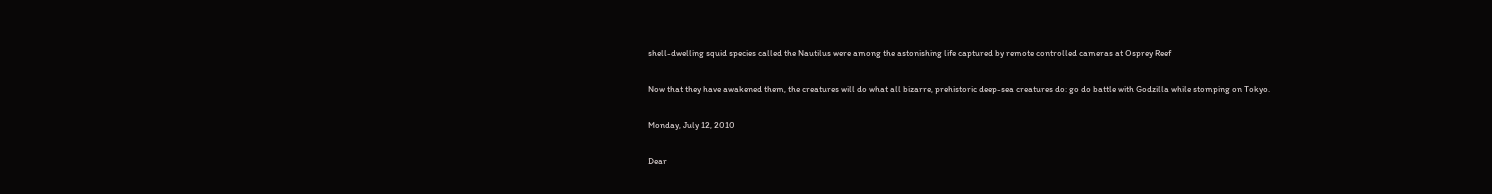shell-dwelling squid species called the Nautilus were among the astonishing life captured by remote controlled cameras at Osprey Reef

Now that they have awakened them, the creatures will do what all bizarre, prehistoric deep-sea creatures do: go do battle with Godzilla while stomping on Tokyo.

Monday, July 12, 2010

Dear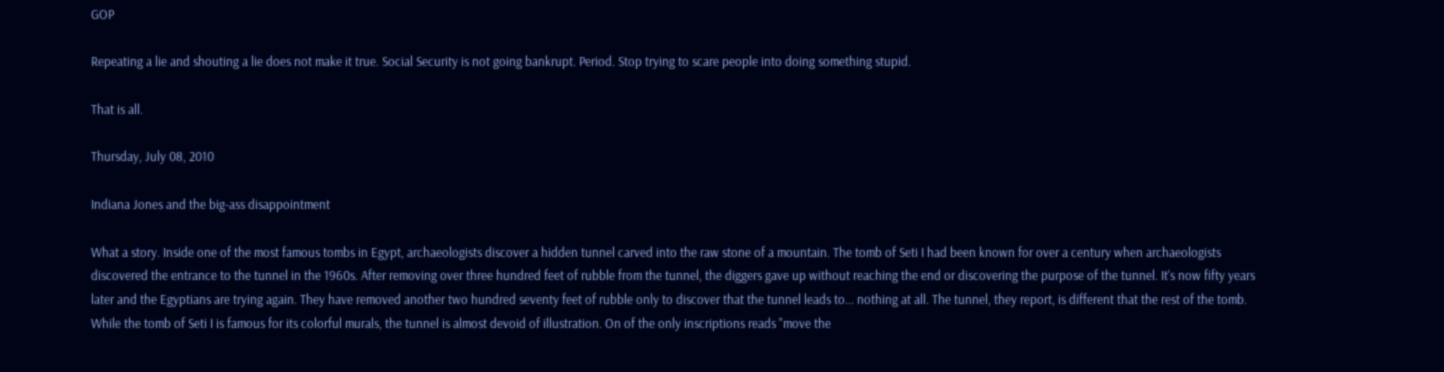GOP

Repeating a lie and shouting a lie does not make it true. Social Security is not going bankrupt. Period. Stop trying to scare people into doing something stupid.

That is all.

Thursday, July 08, 2010

Indiana Jones and the big-ass disappointment

What a story. Inside one of the most famous tombs in Egypt, archaeologists discover a hidden tunnel carved into the raw stone of a mountain. The tomb of Seti I had been known for over a century when archaeologists discovered the entrance to the tunnel in the 1960s. After removing over three hundred feet of rubble from the tunnel, the diggers gave up without reaching the end or discovering the purpose of the tunnel. It's now fifty years later and the Egyptians are trying again. They have removed another two hundred seventy feet of rubble only to discover that the tunnel leads to... nothing at all. The tunnel, they report, is different that the rest of the tomb. While the tomb of Seti I is famous for its colorful murals, the tunnel is almost devoid of illustration. On of the only inscriptions reads "move the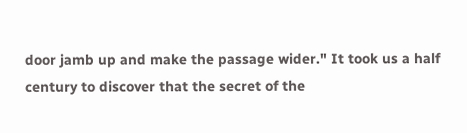door jamb up and make the passage wider." It took us a half century to discover that the secret of the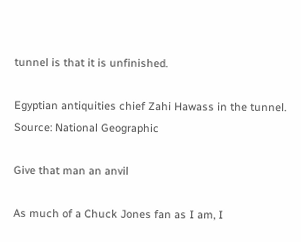tunnel is that it is unfinished.

Egyptian antiquities chief Zahi Hawass in the tunnel. Source: National Geographic

Give that man an anvil

As much of a Chuck Jones fan as I am, I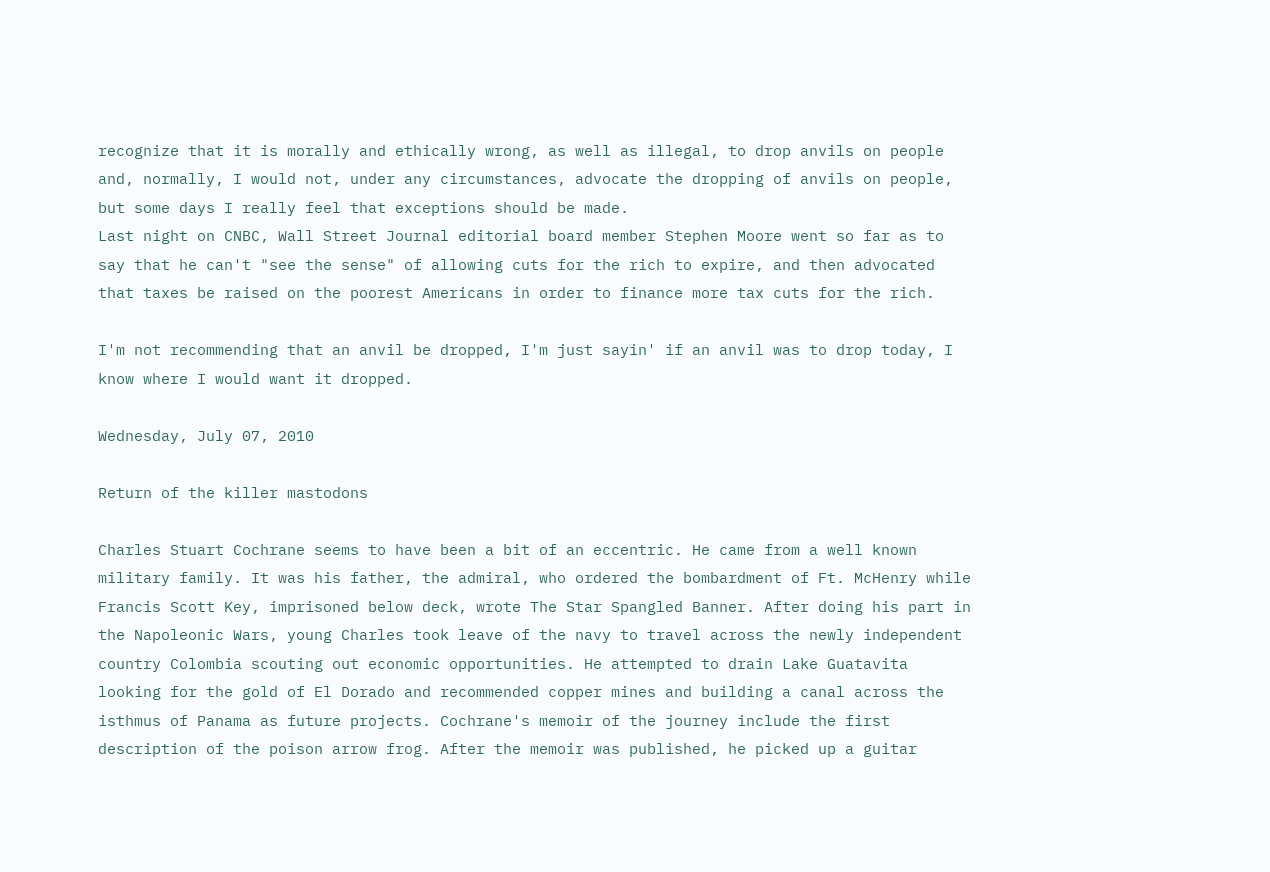recognize that it is morally and ethically wrong, as well as illegal, to drop anvils on people and, normally, I would not, under any circumstances, advocate the dropping of anvils on people, but some days I really feel that exceptions should be made.
Last night on CNBC, Wall Street Journal editorial board member Stephen Moore went so far as to say that he can't "see the sense" of allowing cuts for the rich to expire, and then advocated that taxes be raised on the poorest Americans in order to finance more tax cuts for the rich.

I'm not recommending that an anvil be dropped, I'm just sayin' if an anvil was to drop today, I know where I would want it dropped.

Wednesday, July 07, 2010

Return of the killer mastodons

Charles Stuart Cochrane seems to have been a bit of an eccentric. He came from a well known military family. It was his father, the admiral, who ordered the bombardment of Ft. McHenry while Francis Scott Key, imprisoned below deck, wrote The Star Spangled Banner. After doing his part in the Napoleonic Wars, young Charles took leave of the navy to travel across the newly independent country Colombia scouting out economic opportunities. He attempted to drain Lake Guatavita looking for the gold of El Dorado and recommended copper mines and building a canal across the isthmus of Panama as future projects. Cochrane's memoir of the journey include the first description of the poison arrow frog. After the memoir was published, he picked up a guitar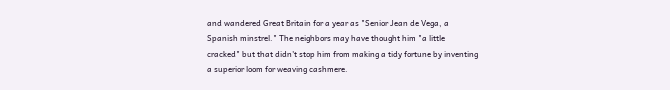and wandered Great Britain for a year as "Senior Jean de Vega, a Spanish minstrel." The neighbors may have thought him "a little cracked" but that didn't stop him from making a tidy fortune by inventing a superior loom for weaving cashmere.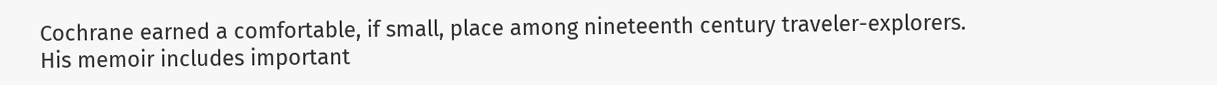Cochrane earned a comfortable, if small, place among nineteenth century traveler-explorers. His memoir includes important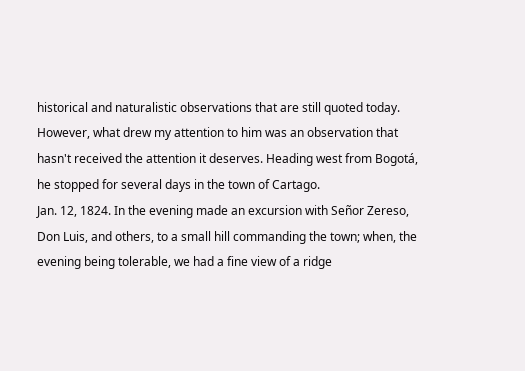historical and naturalistic observations that are still quoted today. However, what drew my attention to him was an observation that hasn't received the attention it deserves. Heading west from Bogotá, he stopped for several days in the town of Cartago.
Jan. 12, 1824. In the evening made an excursion with Señor Zereso, Don Luis, and others, to a small hill commanding the town; when, the evening being tolerable, we had a fine view of a ridge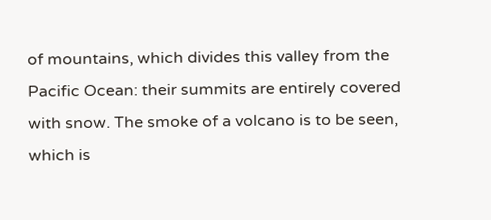of mountains, which divides this valley from the Pacific Ocean: their summits are entirely covered with snow. The smoke of a volcano is to be seen, which is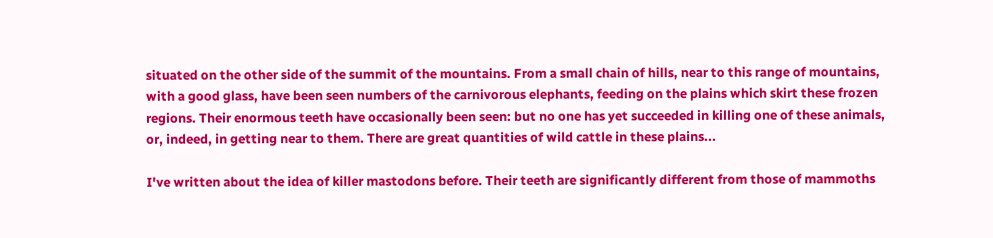situated on the other side of the summit of the mountains. From a small chain of hills, near to this range of mountains, with a good glass, have been seen numbers of the carnivorous elephants, feeding on the plains which skirt these frozen regions. Their enormous teeth have occasionally been seen: but no one has yet succeeded in killing one of these animals, or, indeed, in getting near to them. There are great quantities of wild cattle in these plains...

I've written about the idea of killer mastodons before. Their teeth are significantly different from those of mammoths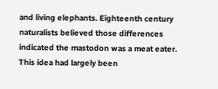and living elephants. Eighteenth century naturalists believed those differences indicated the mastodon was a meat eater. This idea had largely been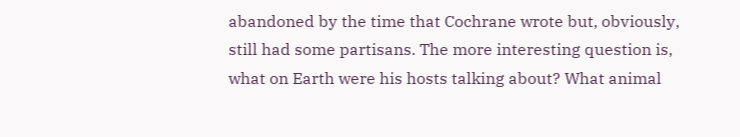abandoned by the time that Cochrane wrote but, obviously, still had some partisans. The more interesting question is, what on Earth were his hosts talking about? What animal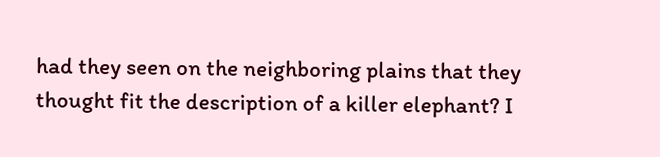had they seen on the neighboring plains that they thought fit the description of a killer elephant? I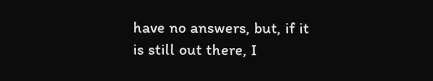have no answers, but, if it is still out there, I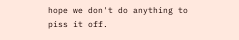hope we don't do anything to piss it off.